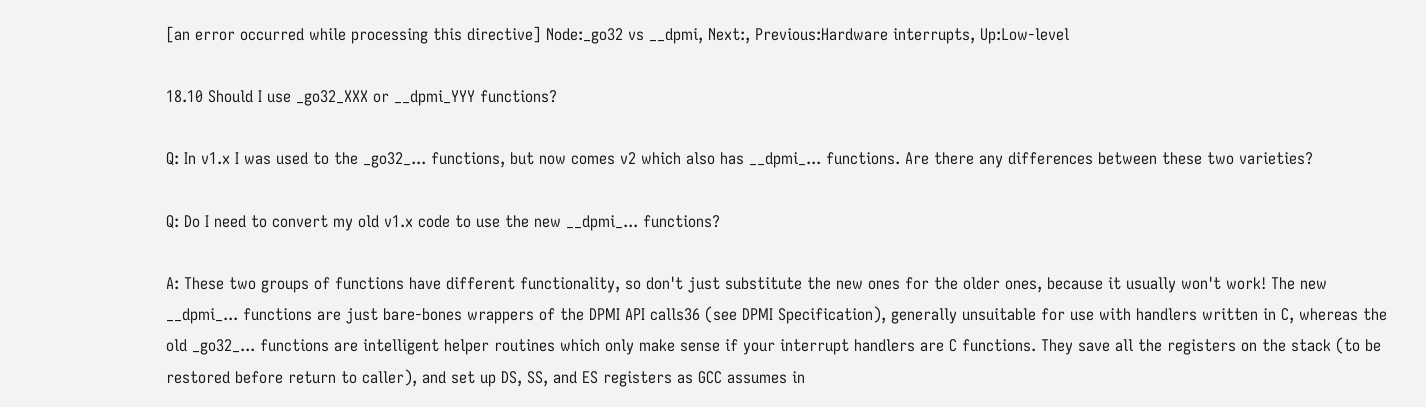[an error occurred while processing this directive] Node:_go32 vs __dpmi, Next:, Previous:Hardware interrupts, Up:Low-level

18.10 Should I use _go32_XXX or __dpmi_YYY functions?

Q: In v1.x I was used to the _go32_... functions, but now comes v2 which also has __dpmi_... functions. Are there any differences between these two varieties?

Q: Do I need to convert my old v1.x code to use the new __dpmi_... functions?

A: These two groups of functions have different functionality, so don't just substitute the new ones for the older ones, because it usually won't work! The new __dpmi_... functions are just bare-bones wrappers of the DPMI API calls36 (see DPMI Specification), generally unsuitable for use with handlers written in C, whereas the old _go32_... functions are intelligent helper routines which only make sense if your interrupt handlers are C functions. They save all the registers on the stack (to be restored before return to caller), and set up DS, SS, and ES registers as GCC assumes in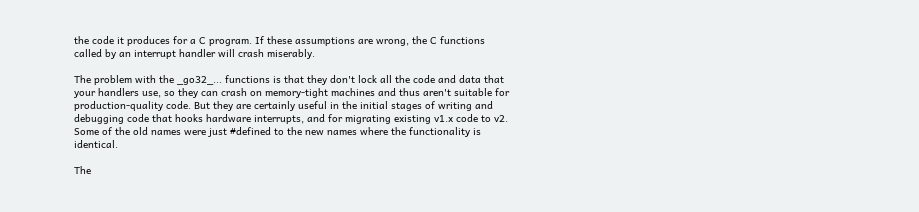the code it produces for a C program. If these assumptions are wrong, the C functions called by an interrupt handler will crash miserably.

The problem with the _go32_... functions is that they don't lock all the code and data that your handlers use, so they can crash on memory-tight machines and thus aren't suitable for production-quality code. But they are certainly useful in the initial stages of writing and debugging code that hooks hardware interrupts, and for migrating existing v1.x code to v2. Some of the old names were just #defined to the new names where the functionality is identical.

The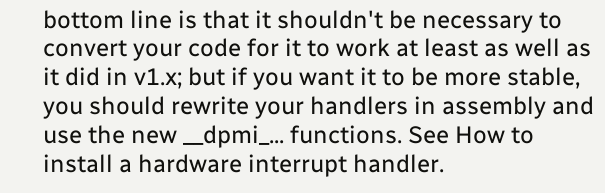bottom line is that it shouldn't be necessary to convert your code for it to work at least as well as it did in v1.x; but if you want it to be more stable, you should rewrite your handlers in assembly and use the new __dpmi_... functions. See How to install a hardware interrupt handler.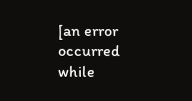[an error occurred while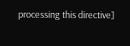processing this directive]